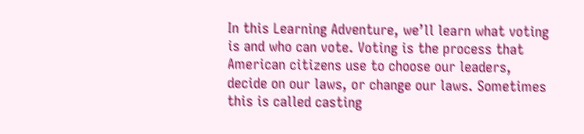In this Learning Adventure, we’ll learn what voting is and who can vote. Voting is the process that American citizens use to choose our leaders, decide on our laws, or change our laws. Sometimes this is called casting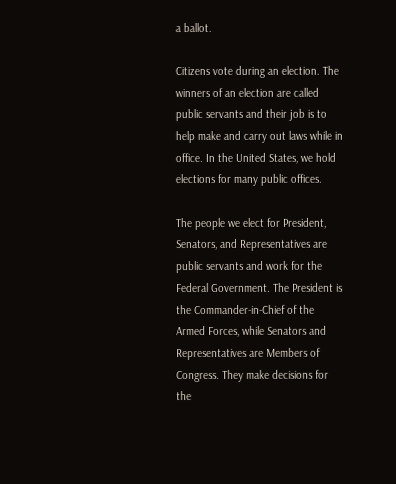a ballot.

Citizens vote during an election. The winners of an election are called public servants and their job is to help make and carry out laws while in office. In the United States, we hold elections for many public offices.

The people we elect for President, Senators, and Representatives are public servants and work for the Federal Government. The President is the Commander-in-Chief of the Armed Forces, while Senators and Representatives are Members of Congress. They make decisions for the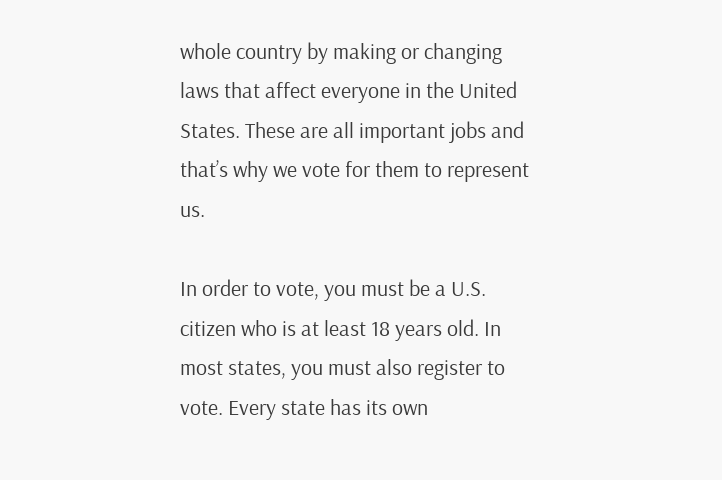whole country by making or changing laws that affect everyone in the United States. These are all important jobs and that’s why we vote for them to represent us.

In order to vote, you must be a U.S. citizen who is at least 18 years old. In most states, you must also register to vote. Every state has its own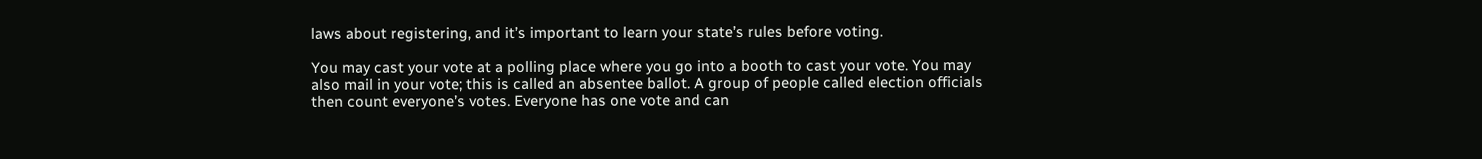laws about registering, and it’s important to learn your state’s rules before voting.

You may cast your vote at a polling place where you go into a booth to cast your vote. You may also mail in your vote; this is called an absentee ballot. A group of people called election officials then count everyone’s votes. Everyone has one vote and can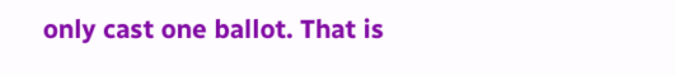only cast one ballot. That is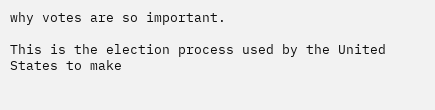why votes are so important.

This is the election process used by the United States to make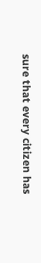sure that every citizen has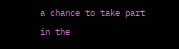a chance to take part in the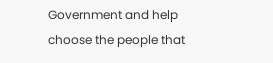Government and help choose the people that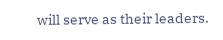will serve as their leaders.